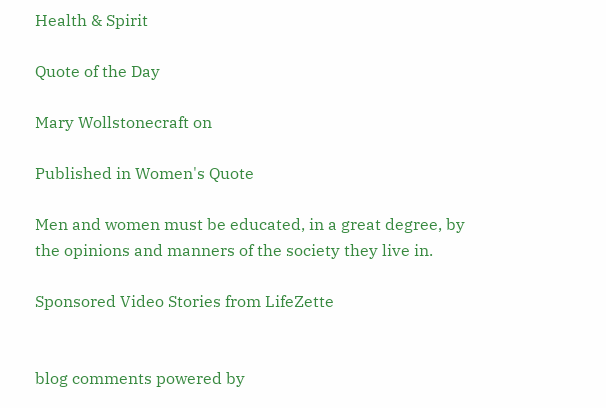Health & Spirit

Quote of the Day

Mary Wollstonecraft on

Published in Women's Quote

Men and women must be educated, in a great degree, by the opinions and manners of the society they live in.

Sponsored Video Stories from LifeZette


blog comments powered by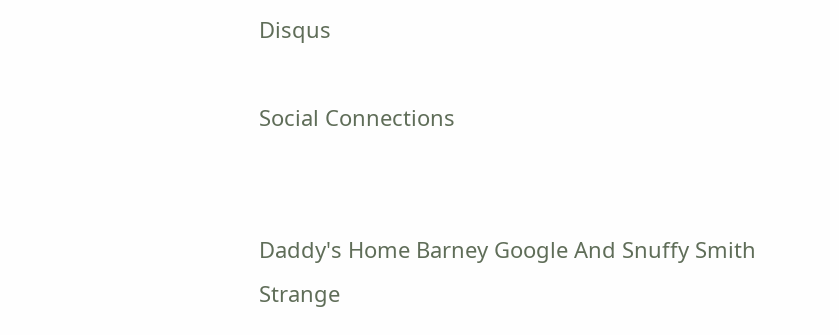Disqus

Social Connections


Daddy's Home Barney Google And Snuffy Smith Strange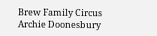Brew Family Circus Archie Doonesbury